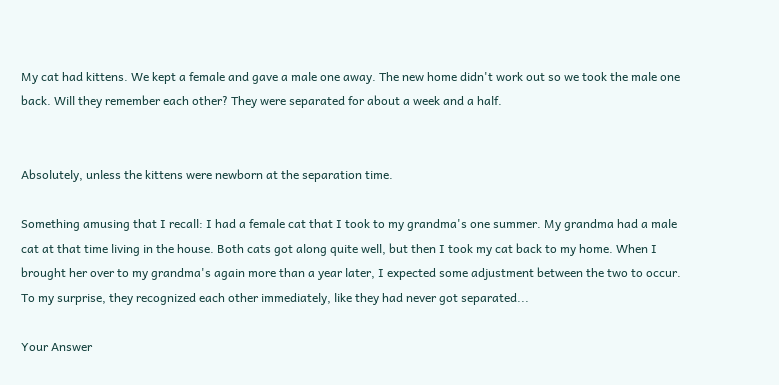My cat had kittens. We kept a female and gave a male one away. The new home didn't work out so we took the male one back. Will they remember each other? They were separated for about a week and a half.


Absolutely, unless the kittens were newborn at the separation time.

Something amusing that I recall: I had a female cat that I took to my grandma's one summer. My grandma had a male cat at that time living in the house. Both cats got along quite well, but then I took my cat back to my home. When I brought her over to my grandma's again more than a year later, I expected some adjustment between the two to occur. To my surprise, they recognized each other immediately, like they had never got separated...

Your Answer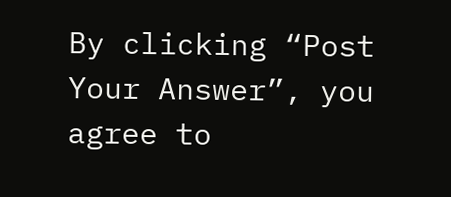By clicking “Post Your Answer”, you agree to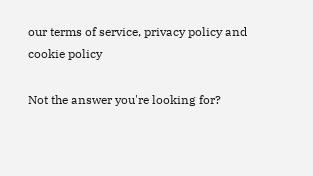our terms of service, privacy policy and cookie policy

Not the answer you're looking for?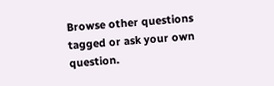Browse other questions tagged or ask your own question.